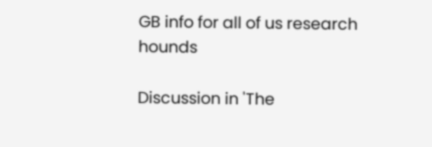GB info for all of us research hounds

Discussion in 'The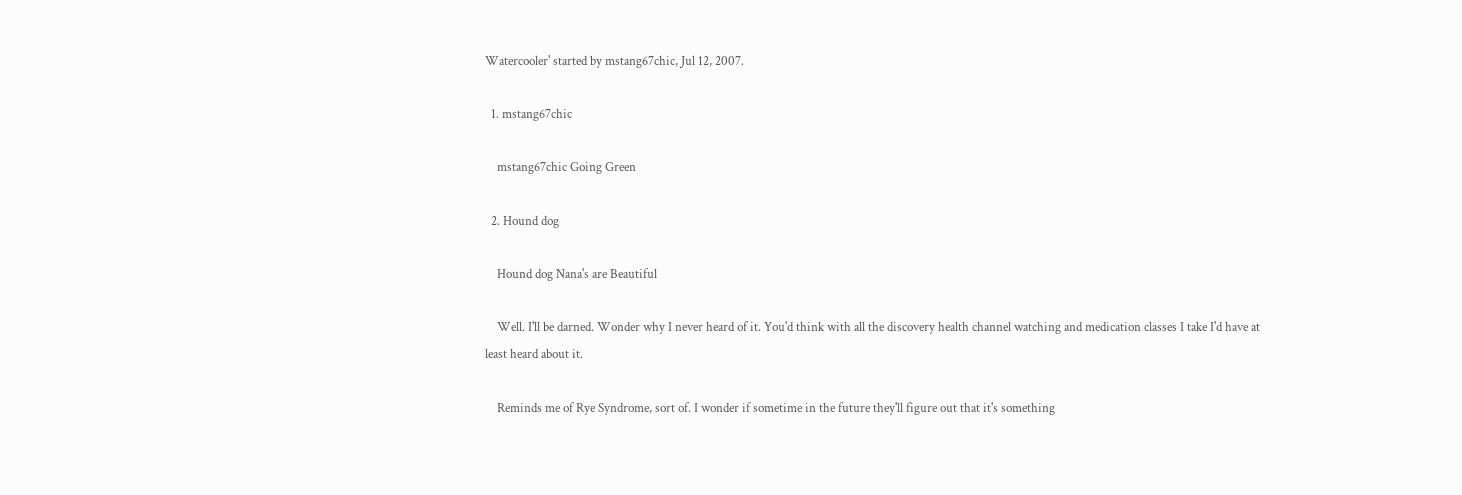Watercooler' started by mstang67chic, Jul 12, 2007.

  1. mstang67chic

    mstang67chic Going Green

  2. Hound dog

    Hound dog Nana's are Beautiful

    Well. I'll be darned. Wonder why I never heard of it. You'd think with all the discovery health channel watching and medication classes I take I'd have at least heard about it.

    Reminds me of Rye Syndrome, sort of. I wonder if sometime in the future they'll figure out that it's something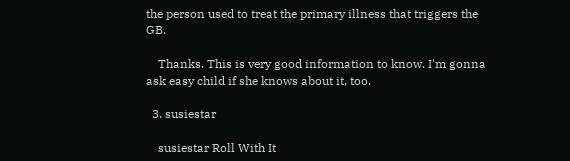the person used to treat the primary illness that triggers the GB.

    Thanks. This is very good information to know. I'm gonna ask easy child if she knows about it, too.

  3. susiestar

    susiestar Roll With It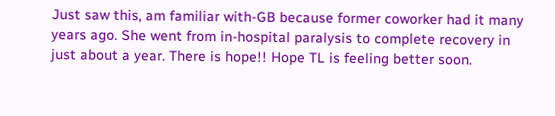Just saw this, am familiar with-GB because former coworker had it many years ago. She went from in-hospital paralysis to complete recovery in just about a year. There is hope!! Hope TL is feeling better soon.